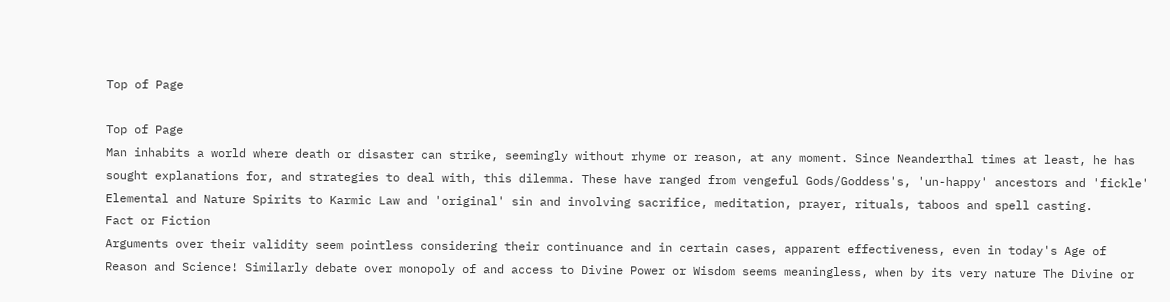Top of Page

Top of Page
Man inhabits a world where death or disaster can strike, seemingly without rhyme or reason, at any moment. Since Neanderthal times at least, he has sought explanations for, and strategies to deal with, this dilemma. These have ranged from vengeful Gods/Goddess's, 'un-happy' ancestors and 'fickle' Elemental and Nature Spirits to Karmic Law and 'original' sin and involving sacrifice, meditation, prayer, rituals, taboos and spell casting.
Fact or Fiction
Arguments over their validity seem pointless considering their continuance and in certain cases, apparent effectiveness, even in today's Age of Reason and Science! Similarly debate over monopoly of and access to Divine Power or Wisdom seems meaningless, when by its very nature The Divine or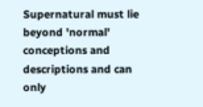Supernatural must lie beyond 'normal' conceptions and descriptions and can only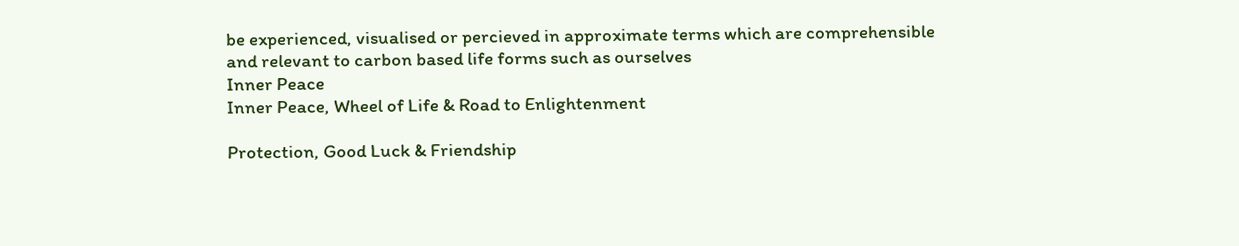be experienced, visualised or percieved in approximate terms which are comprehensible and relevant to carbon based life forms such as ourselves
Inner Peace
Inner Peace, Wheel of Life & Road to Enlightenment

Protection, Good Luck & Friendship